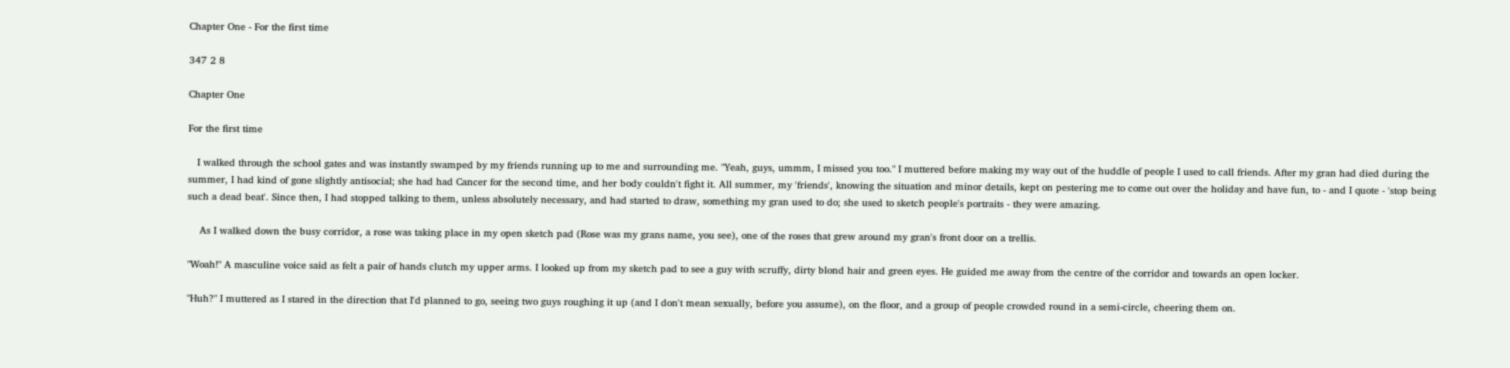Chapter One - For the first time

347 2 8

Chapter One

For the first time

   I walked through the school gates and was instantly swamped by my friends running up to me and surrounding me. "Yeah, guys, ummm, I missed you too." I muttered before making my way out of the huddle of people I used to call friends. After my gran had died during the summer, I had kind of gone slightly antisocial; she had had Cancer for the second time, and her body couldn't fight it. All summer, my 'friends', knowing the situation and minor details, kept on pestering me to come out over the holiday and have fun, to - and I quote - 'stop being such a dead beat'. Since then, I had stopped talking to them, unless absolutely necessary, and had started to draw, something my gran used to do; she used to sketch people's portraits - they were amazing.

    As I walked down the busy corridor, a rose was taking place in my open sketch pad (Rose was my grans name, you see), one of the roses that grew around my gran's front door on a trellis.

"Woah!" A masculine voice said as felt a pair of hands clutch my upper arms. I looked up from my sketch pad to see a guy with scruffy, dirty blond hair and green eyes. He guided me away from the centre of the corridor and towards an open locker.

"Huh?" I muttered as I stared in the direction that I'd planned to go, seeing two guys roughing it up (and I don't mean sexually, before you assume), on the floor, and a group of people crowded round in a semi-circle, cheering them on.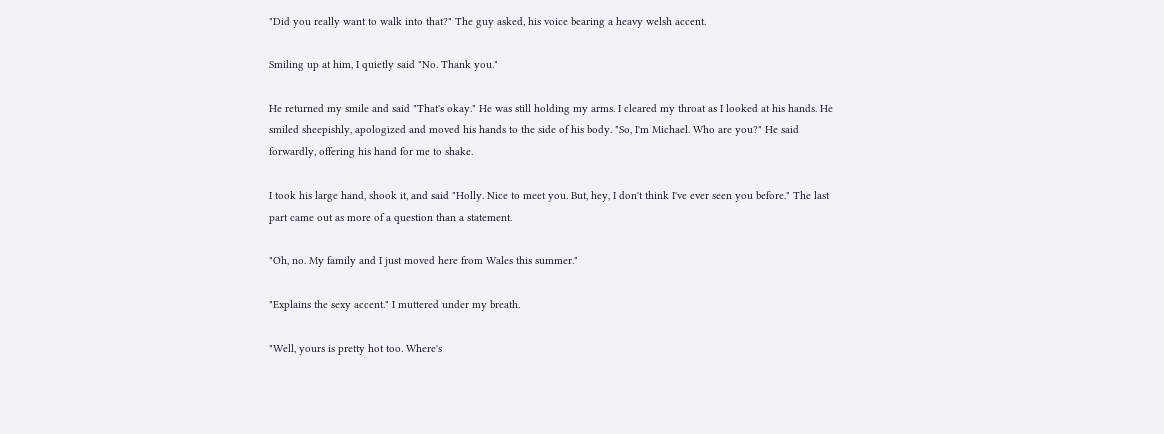"Did you really want to walk into that?" The guy asked, his voice bearing a heavy welsh accent.

Smiling up at him, I quietly said "No. Thank you."

He returned my smile and said "That's okay." He was still holding my arms. I cleared my throat as I looked at his hands. He smiled sheepishly, apologized and moved his hands to the side of his body. "So, I'm Michael. Who are you?" He said forwardly, offering his hand for me to shake.

I took his large hand, shook it, and said "Holly. Nice to meet you. But, hey, I don't think I've ever seen you before." The last part came out as more of a question than a statement.

"Oh, no. My family and I just moved here from Wales this summer."

"Explains the sexy accent." I muttered under my breath.

"Well, yours is pretty hot too. Where's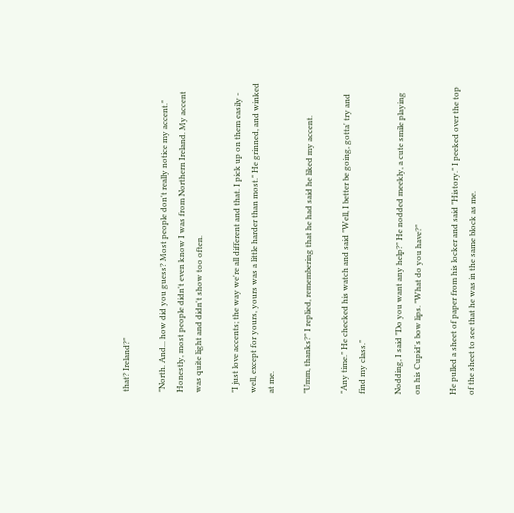that? Ireland?"

"North. And... how did you guess? Most people don't really notice my accent." Honestly, most people didn't even know I was from Northern Ireland. My accent was quite light and didn't show too often.

"I just love accents; the way we're all different and that. I pick up on them easily - well, except for yours, yours was a little harder than most." He grinned, and winked at me.

"Umm, thanks?" I replied, remembering that he had said he liked my accent.

"Any time." He checked his watch and said "Well, I better be going, gotta' try and find my class."

Nodding, I said "Do you want any help?" He nodded meekly, a cute smile playing on his Cupid's bow lips. "What do you have?"

He pulled a sheet of paper from his locker and said "History." I peeked over the top of the sheet to see that he was in the same block as me.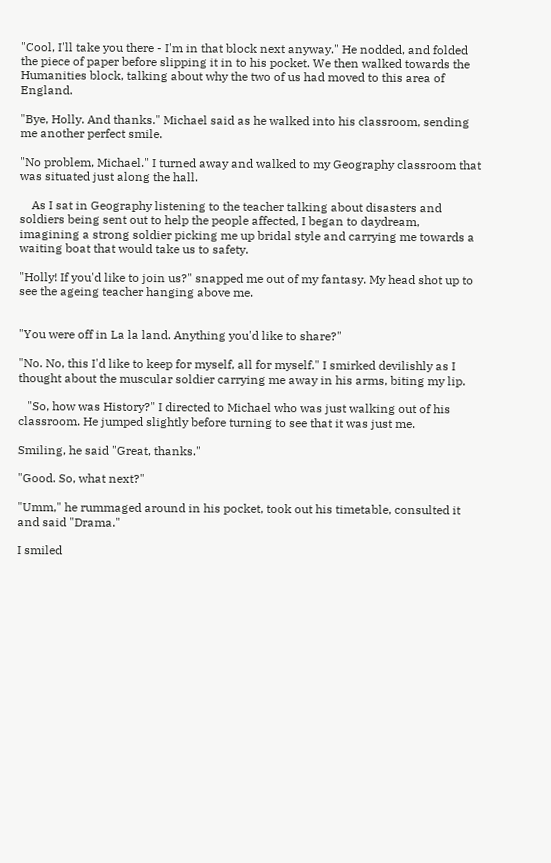"Cool, I'll take you there - I'm in that block next anyway." He nodded, and folded the piece of paper before slipping it in to his pocket. We then walked towards the Humanities block, talking about why the two of us had moved to this area of England.

"Bye, Holly. And thanks." Michael said as he walked into his classroom, sending me another perfect smile.

"No problem, Michael." I turned away and walked to my Geography classroom that was situated just along the hall.

    As I sat in Geography listening to the teacher talking about disasters and soldiers being sent out to help the people affected, I began to daydream, imagining a strong soldier picking me up bridal style and carrying me towards a waiting boat that would take us to safety.

"Holly! If you'd like to join us?" snapped me out of my fantasy. My head shot up to see the ageing teacher hanging above me.


"You were off in La la land. Anything you'd like to share?"

"No. No, this I'd like to keep for myself, all for myself." I smirked devilishly as I thought about the muscular soldier carrying me away in his arms, biting my lip.

   "So, how was History?" I directed to Michael who was just walking out of his classroom. He jumped slightly before turning to see that it was just me.

Smiling, he said "Great, thanks."

"Good. So, what next?"

"Umm," he rummaged around in his pocket, took out his timetable, consulted it and said "Drama."

I smiled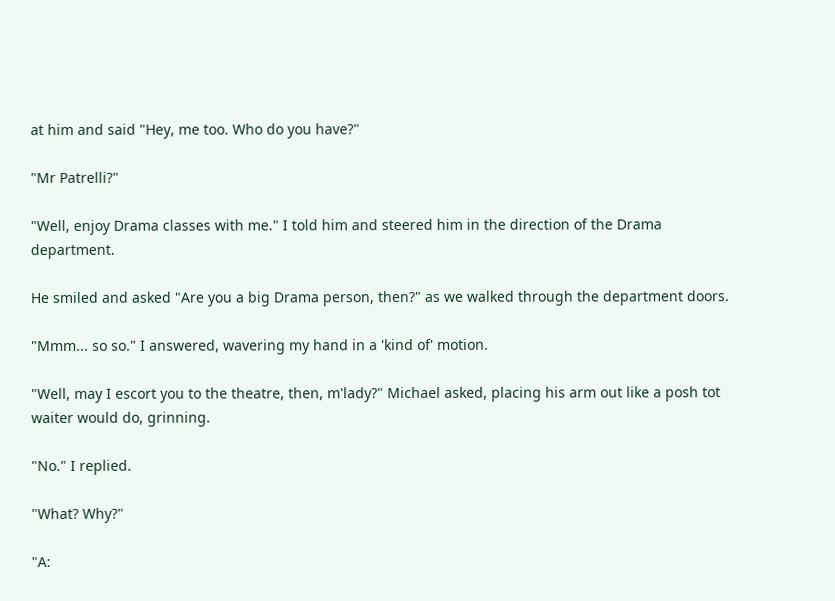at him and said "Hey, me too. Who do you have?"

"Mr Patrelli?"

"Well, enjoy Drama classes with me." I told him and steered him in the direction of the Drama department.

He smiled and asked "Are you a big Drama person, then?" as we walked through the department doors.

"Mmm... so so." I answered, wavering my hand in a 'kind of' motion.

"Well, may I escort you to the theatre, then, m'lady?" Michael asked, placing his arm out like a posh tot waiter would do, grinning.

"No." I replied.

"What? Why?"

"A: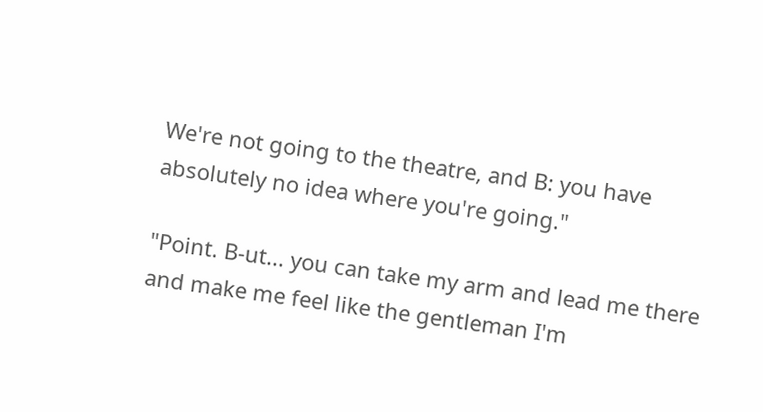We're not going to the theatre, and B: you have absolutely no idea where you're going."

"Point. B-ut... you can take my arm and lead me there and make me feel like the gentleman I'm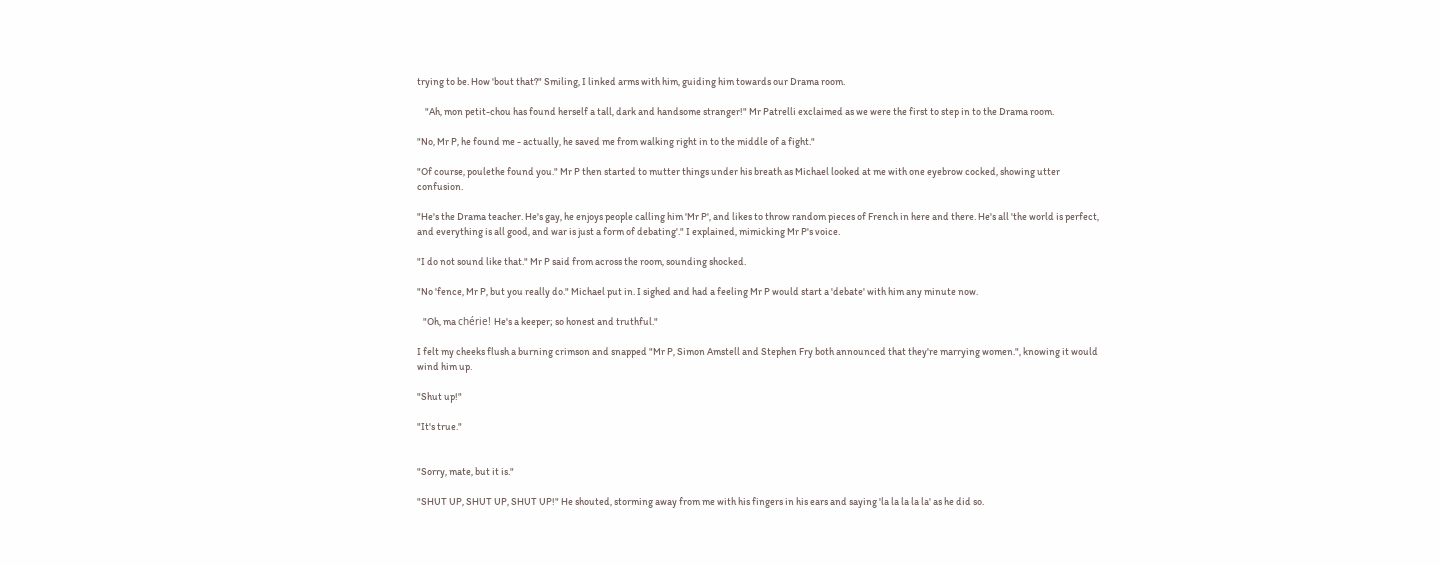trying to be. How 'bout that?" Smiling, I linked arms with him, guiding him towards our Drama room.

    "Ah, mon petit-chou has found herself a tall, dark and handsome stranger!" Mr Patrelli exclaimed as we were the first to step in to the Drama room.

"No, Mr P, he found me - actually, he saved me from walking right in to the middle of a fight."

"Of course, poulethe found you." Mr P then started to mutter things under his breath as Michael looked at me with one eyebrow cocked, showing utter confusion.

"He's the Drama teacher. He's gay, he enjoys people calling him 'Mr P', and likes to throw random pieces of French in here and there. He's all 'the world is perfect, and everything is all good, and war is just a form of debating'." I explained, mimicking Mr P's voice.

"I do not sound like that." Mr P said from across the room, sounding shocked.

"No 'fence, Mr P, but you really do." Michael put in. I sighed and had a feeling Mr P would start a 'debate' with him any minute now.

   "Oh, ma chérie! He's a keeper; so honest and truthful."

I felt my cheeks flush a burning crimson and snapped "Mr P, Simon Amstell and Stephen Fry both announced that they're marrying women.", knowing it would wind him up.

"Shut up!"

"It's true."


"Sorry, mate, but it is."

"SHUT UP, SHUT UP, SHUT UP!" He shouted, storming away from me with his fingers in his ears and saying 'la la la la la' as he did so.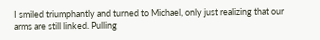I smiled triumphantly and turned to Michael, only just realizing that our arms are still linked. Pulling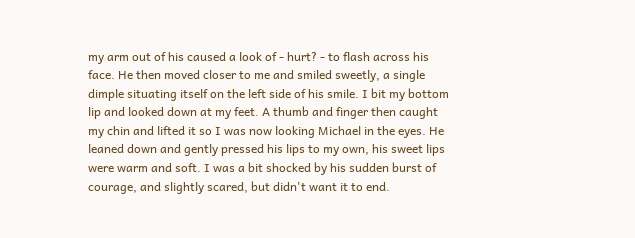my arm out of his caused a look of - hurt? - to flash across his face. He then moved closer to me and smiled sweetly, a single dimple situating itself on the left side of his smile. I bit my bottom lip and looked down at my feet. A thumb and finger then caught my chin and lifted it so I was now looking Michael in the eyes. He leaned down and gently pressed his lips to my own, his sweet lips were warm and soft. I was a bit shocked by his sudden burst of courage, and slightly scared, but didn't want it to end.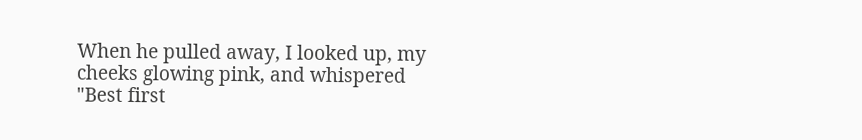When he pulled away, I looked up, my cheeks glowing pink, and whispered "Best first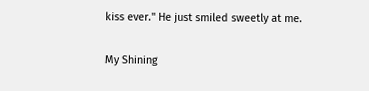kiss ever." He just smiled sweetly at me.

My Shining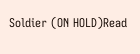Soldier (ON HOLD)Read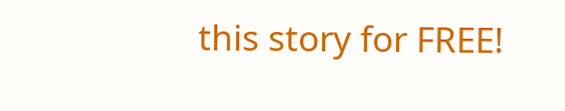this story for FREE!